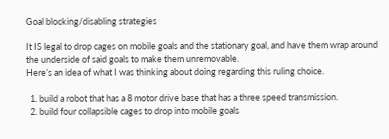Goal blocking/disabling strategies

It IS legal to drop cages on mobile goals and the stationary goal, and have them wrap around the underside of said goals to make them unremovable.
Here’s an idea of what I was thinking about doing regarding this ruling choice.

  1. build a robot that has a 8 motor drive base that has a three speed transmission.
  2. build four collapsible cages to drop into mobile goals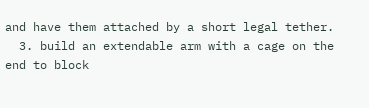and have them attached by a short legal tether.
  3. build an extendable arm with a cage on the end to block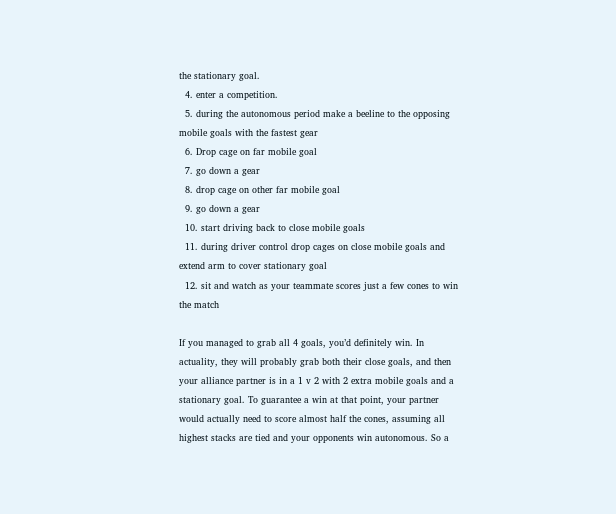the stationary goal.
  4. enter a competition.
  5. during the autonomous period make a beeline to the opposing mobile goals with the fastest gear
  6. Drop cage on far mobile goal
  7. go down a gear
  8. drop cage on other far mobile goal
  9. go down a gear
  10. start driving back to close mobile goals
  11. during driver control drop cages on close mobile goals and extend arm to cover stationary goal
  12. sit and watch as your teammate scores just a few cones to win the match

If you managed to grab all 4 goals, you’d definitely win. In actuality, they will probably grab both their close goals, and then your alliance partner is in a 1 v 2 with 2 extra mobile goals and a stationary goal. To guarantee a win at that point, your partner would actually need to score almost half the cones, assuming all highest stacks are tied and your opponents win autonomous. So a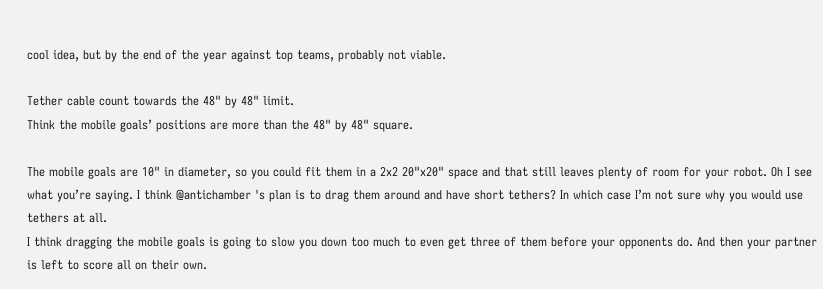cool idea, but by the end of the year against top teams, probably not viable.

Tether cable count towards the 48" by 48" limit.
Think the mobile goals’ positions are more than the 48" by 48" square.

The mobile goals are 10" in diameter, so you could fit them in a 2x2 20"x20" space and that still leaves plenty of room for your robot. Oh I see what you’re saying. I think @antichamber 's plan is to drag them around and have short tethers? In which case I’m not sure why you would use tethers at all.
I think dragging the mobile goals is going to slow you down too much to even get three of them before your opponents do. And then your partner is left to score all on their own.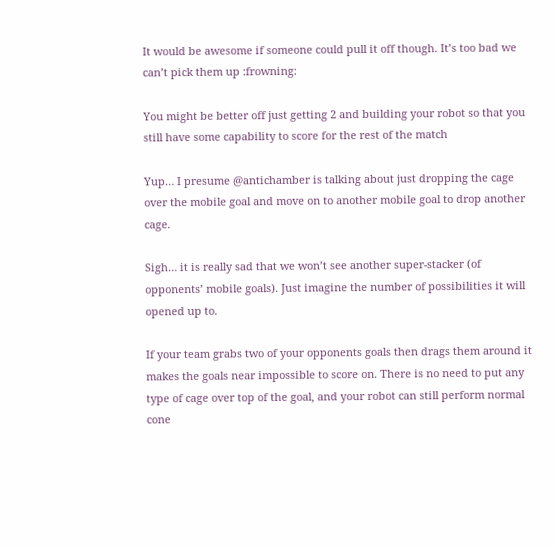It would be awesome if someone could pull it off though. It’s too bad we can’t pick them up :frowning:

You might be better off just getting 2 and building your robot so that you still have some capability to score for the rest of the match

Yup… I presume @antichamber is talking about just dropping the cage over the mobile goal and move on to another mobile goal to drop another cage.

Sigh… it is really sad that we won’t see another super-stacker (of opponents’ mobile goals). Just imagine the number of possibilities it will opened up to.

If your team grabs two of your opponents goals then drags them around it makes the goals near impossible to score on. There is no need to put any type of cage over top of the goal, and your robot can still perform normal cone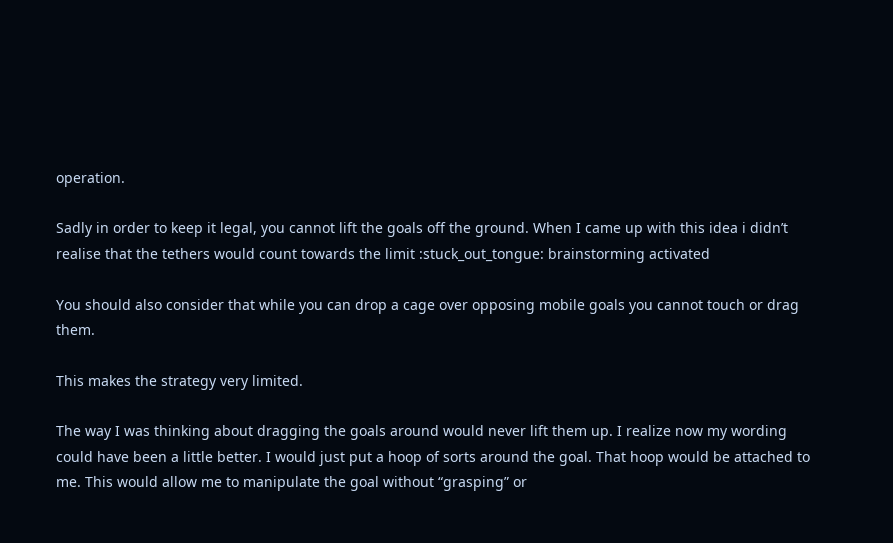operation.

Sadly in order to keep it legal, you cannot lift the goals off the ground. When I came up with this idea i didn’t realise that the tethers would count towards the limit :stuck_out_tongue: brainstorming activated

You should also consider that while you can drop a cage over opposing mobile goals you cannot touch or drag them.

This makes the strategy very limited.

The way I was thinking about dragging the goals around would never lift them up. I realize now my wording could have been a little better. I would just put a hoop of sorts around the goal. That hoop would be attached to me. This would allow me to manipulate the goal without “grasping” or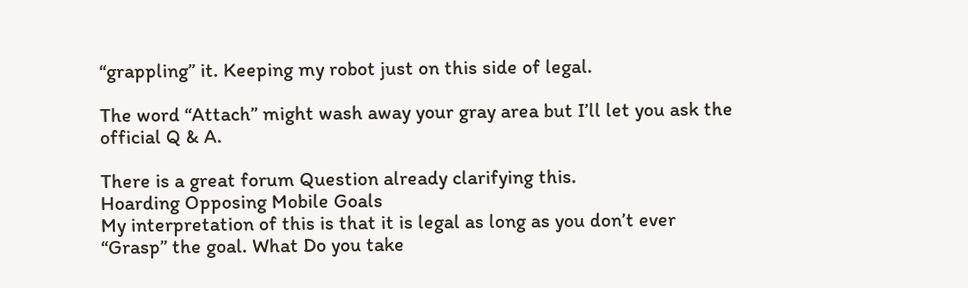“grappling” it. Keeping my robot just on this side of legal.

The word “Attach” might wash away your gray area but I’ll let you ask the official Q & A.

There is a great forum Question already clarifying this.
Hoarding Opposing Mobile Goals
My interpretation of this is that it is legal as long as you don’t ever “Grasp” the goal. What Do you take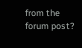from the forum post?